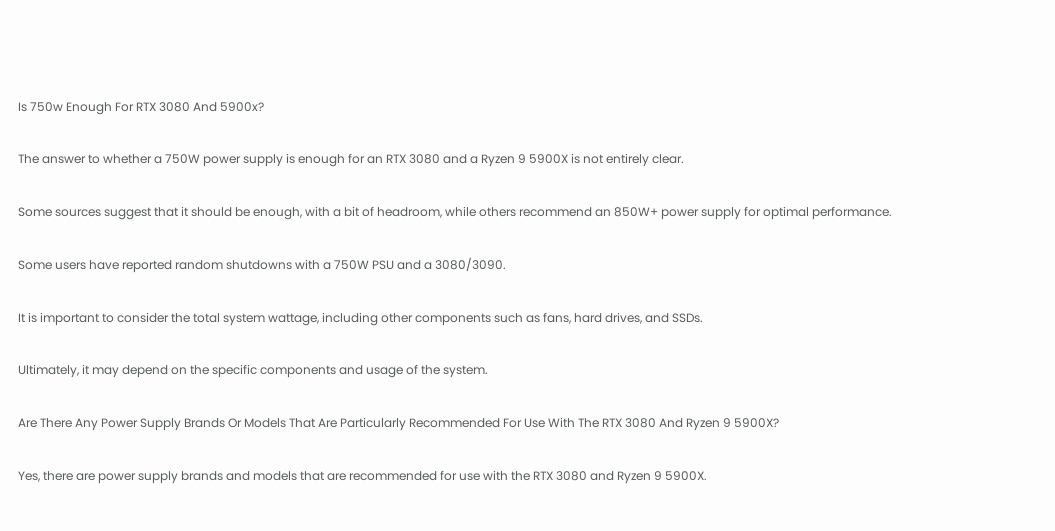Is 750w Enough For RTX 3080 And 5900x?

The answer to whether a 750W power supply is enough for an RTX 3080 and a Ryzen 9 5900X is not entirely clear.

Some sources suggest that it should be enough, with a bit of headroom, while others recommend an 850W+ power supply for optimal performance.

Some users have reported random shutdowns with a 750W PSU and a 3080/3090.

It is important to consider the total system wattage, including other components such as fans, hard drives, and SSDs.

Ultimately, it may depend on the specific components and usage of the system.

Are There Any Power Supply Brands Or Models That Are Particularly Recommended For Use With The RTX 3080 And Ryzen 9 5900X?

Yes, there are power supply brands and models that are recommended for use with the RTX 3080 and Ryzen 9 5900X.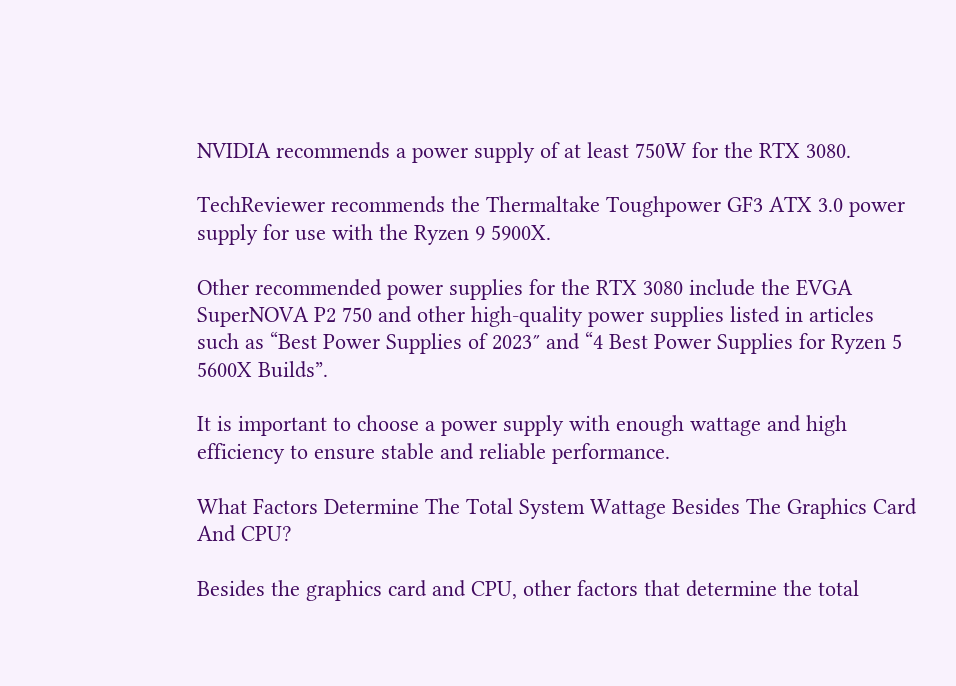NVIDIA recommends a power supply of at least 750W for the RTX 3080.

TechReviewer recommends the Thermaltake Toughpower GF3 ATX 3.0 power supply for use with the Ryzen 9 5900X.

Other recommended power supplies for the RTX 3080 include the EVGA SuperNOVA P2 750 and other high-quality power supplies listed in articles such as “Best Power Supplies of 2023″ and “4 Best Power Supplies for Ryzen 5 5600X Builds”.

It is important to choose a power supply with enough wattage and high efficiency to ensure stable and reliable performance.

What Factors Determine The Total System Wattage Besides The Graphics Card And CPU?

Besides the graphics card and CPU, other factors that determine the total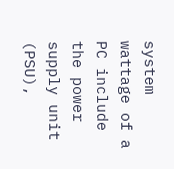system wattage of a PC include the power supply unit (PSU),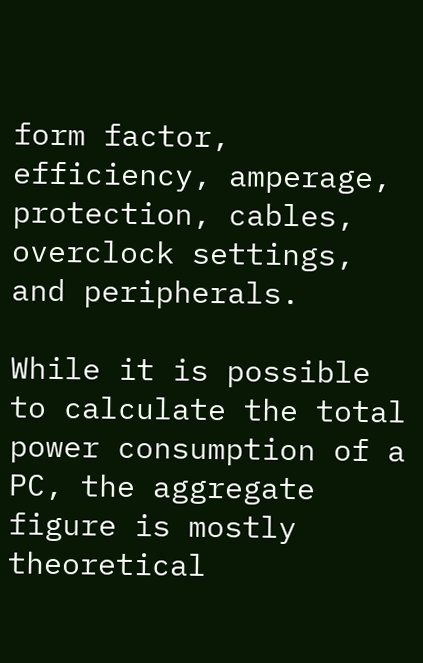form factor, efficiency, amperage, protection, cables, overclock settings, and peripherals.

While it is possible to calculate the total power consumption of a PC, the aggregate figure is mostly theoretical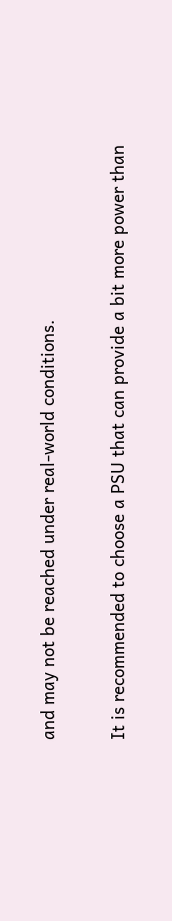and may not be reached under real-world conditions.

It is recommended to choose a PSU that can provide a bit more power than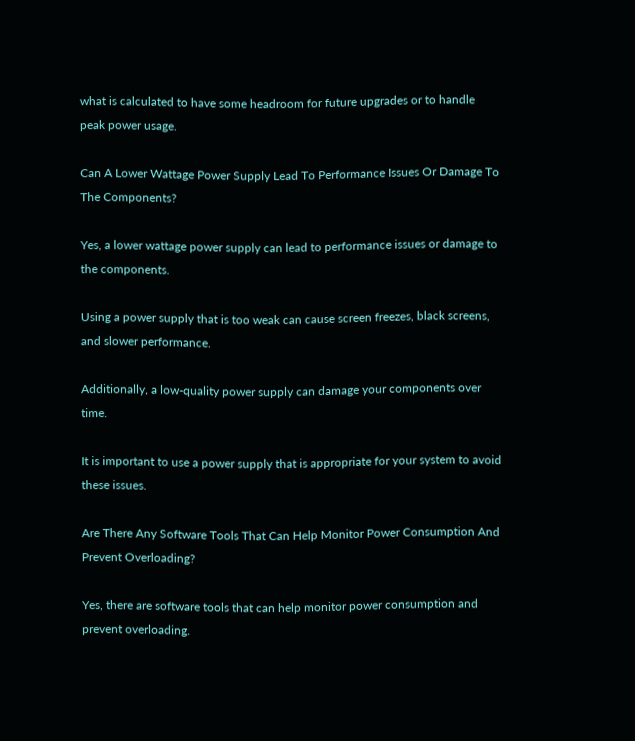what is calculated to have some headroom for future upgrades or to handle peak power usage.

Can A Lower Wattage Power Supply Lead To Performance Issues Or Damage To The Components?

Yes, a lower wattage power supply can lead to performance issues or damage to the components.

Using a power supply that is too weak can cause screen freezes, black screens, and slower performance.

Additionally, a low-quality power supply can damage your components over time.

It is important to use a power supply that is appropriate for your system to avoid these issues.

Are There Any Software Tools That Can Help Monitor Power Consumption And Prevent Overloading?

Yes, there are software tools that can help monitor power consumption and prevent overloading.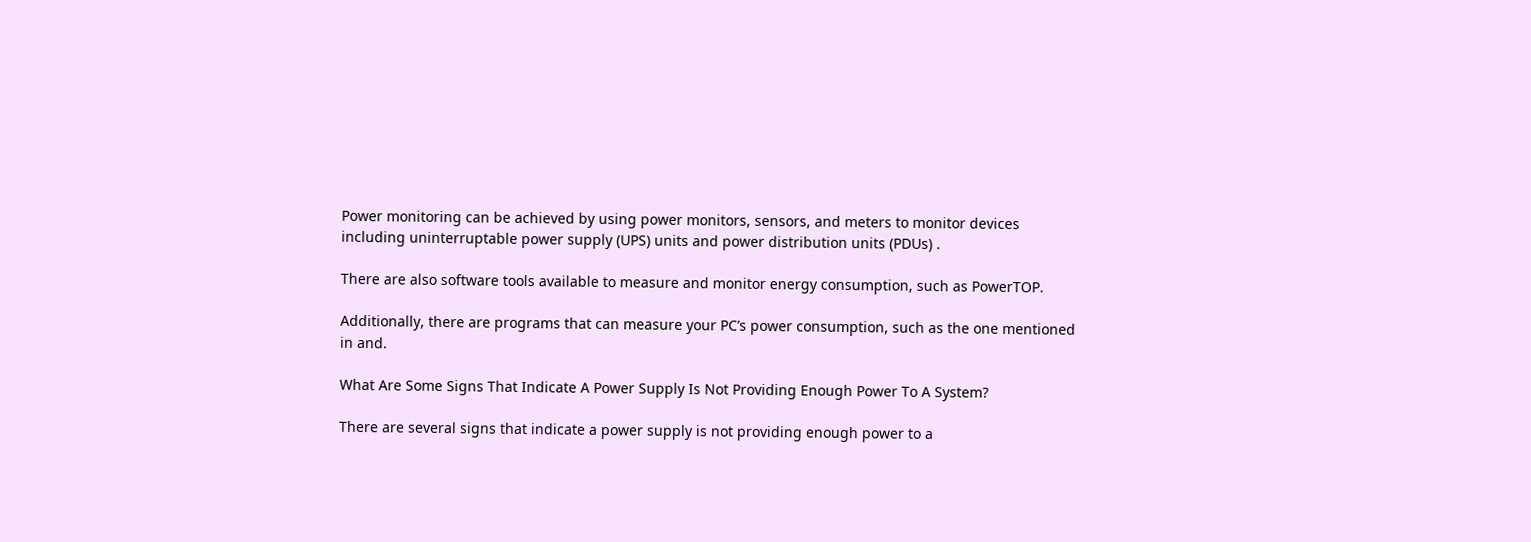Power monitoring can be achieved by using power monitors, sensors, and meters to monitor devices including uninterruptable power supply (UPS) units and power distribution units (PDUs) .

There are also software tools available to measure and monitor energy consumption, such as PowerTOP.

Additionally, there are programs that can measure your PC’s power consumption, such as the one mentioned in and.

What Are Some Signs That Indicate A Power Supply Is Not Providing Enough Power To A System?

There are several signs that indicate a power supply is not providing enough power to a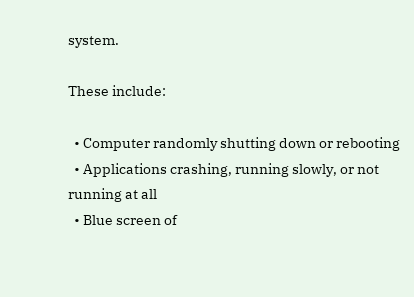system.

These include:

  • Computer randomly shutting down or rebooting
  • Applications crashing, running slowly, or not running at all
  • Blue screen of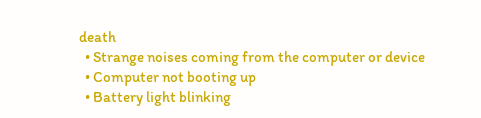death
  • Strange noises coming from the computer or device
  • Computer not booting up
  • Battery light blinking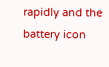rapidly and the battery icon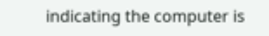indicating the computer is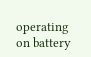operating on battery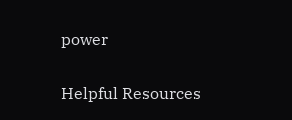power

Helpful Resources